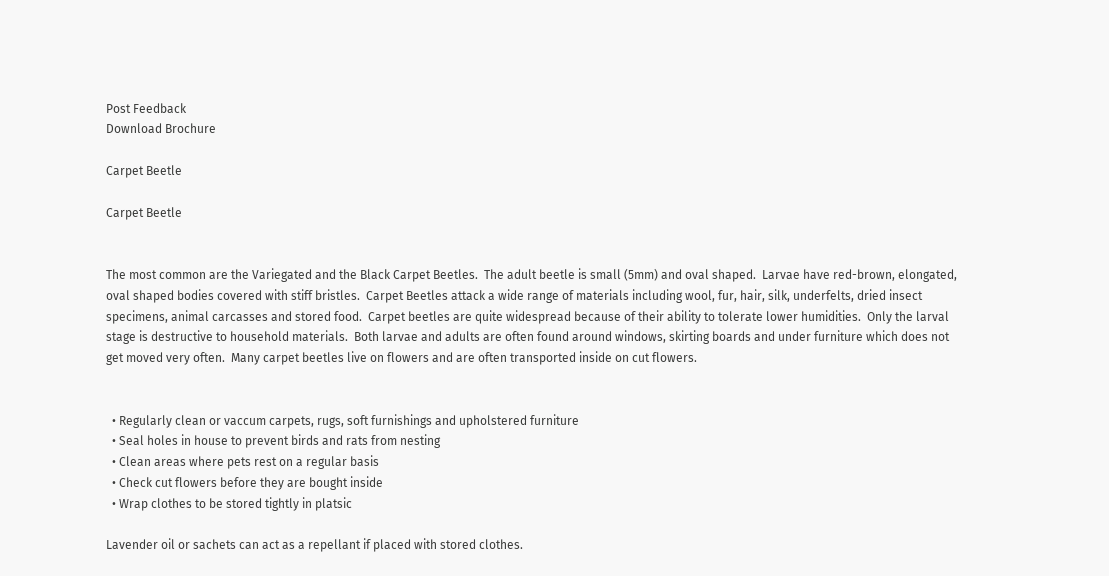Post Feedback
Download Brochure

Carpet Beetle

Carpet Beetle


The most common are the Variegated and the Black Carpet Beetles.  The adult beetle is small (5mm) and oval shaped.  Larvae have red-brown, elongated, oval shaped bodies covered with stiff bristles.  Carpet Beetles attack a wide range of materials including wool, fur, hair, silk, underfelts, dried insect specimens, animal carcasses and stored food.  Carpet beetles are quite widespread because of their ability to tolerate lower humidities.  Only the larval stage is destructive to household materials.  Both larvae and adults are often found around windows, skirting boards and under furniture which does not get moved very often.  Many carpet beetles live on flowers and are often transported inside on cut flowers.


  • Regularly clean or vaccum carpets, rugs, soft furnishings and upholstered furniture
  • Seal holes in house to prevent birds and rats from nesting
  • Clean areas where pets rest on a regular basis
  • Check cut flowers before they are bought inside
  • Wrap clothes to be stored tightly in platsic

Lavender oil or sachets can act as a repellant if placed with stored clothes.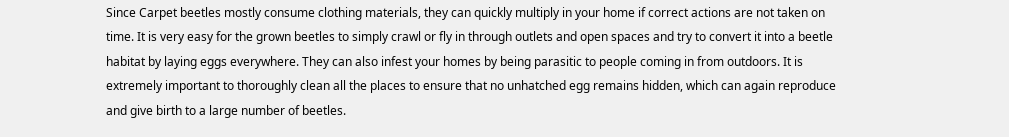Since Carpet beetles mostly consume clothing materials, they can quickly multiply in your home if correct actions are not taken on time. It is very easy for the grown beetles to simply crawl or fly in through outlets and open spaces and try to convert it into a beetle habitat by laying eggs everywhere. They can also infest your homes by being parasitic to people coming in from outdoors. It is extremely important to thoroughly clean all the places to ensure that no unhatched egg remains hidden, which can again reproduce and give birth to a large number of beetles.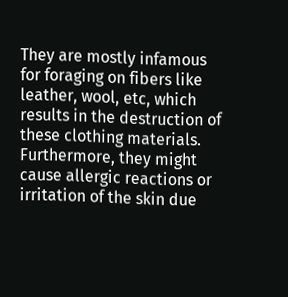They are mostly infamous for foraging on fibers like leather, wool, etc, which results in the destruction of these clothing materials. Furthermore, they might cause allergic reactions or irritation of the skin due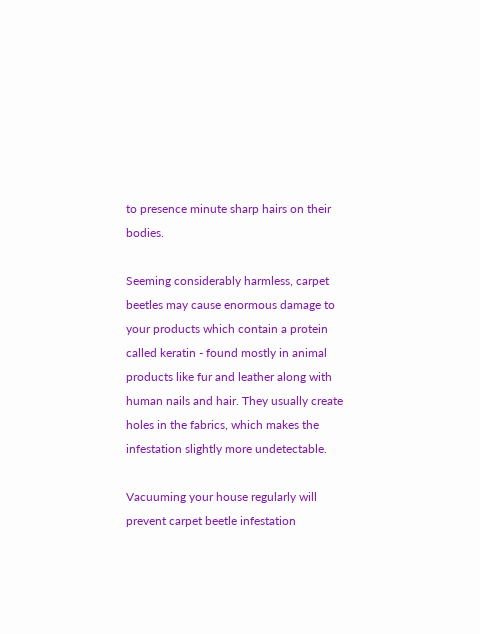to presence minute sharp hairs on their bodies.

Seeming considerably harmless, carpet beetles may cause enormous damage to your products which contain a protein called keratin - found mostly in animal products like fur and leather along with human nails and hair. They usually create holes in the fabrics, which makes the infestation slightly more undetectable.

Vacuuming your house regularly will prevent carpet beetle infestation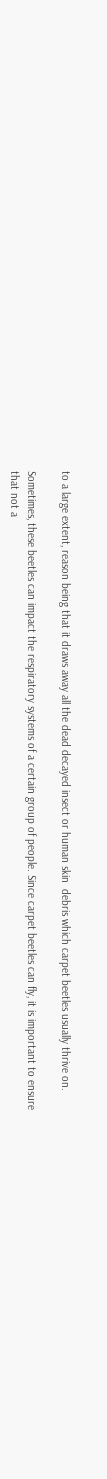to a large extent, reason being that it draws away all the dead decayed insect or human skin  debris which carpet beetles usually thrive on.

Sometimes, these beetles can impact the respiratory systems of a certain group of people. Since carpet beetles can fly, it is important to ensure that not a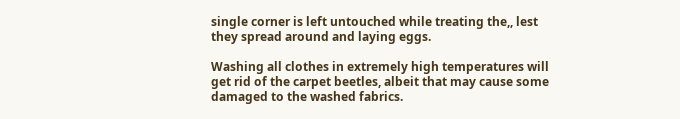single corner is left untouched while treating the,, lest they spread around and laying eggs.

Washing all clothes in extremely high temperatures will get rid of the carpet beetles, albeit that may cause some damaged to the washed fabrics.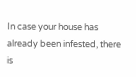In case your house has already been infested, there is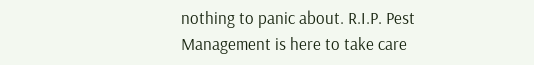nothing to panic about. R.I.P. Pest Management is here to take care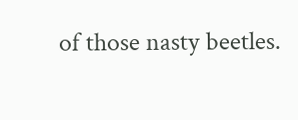of those nasty beetles.